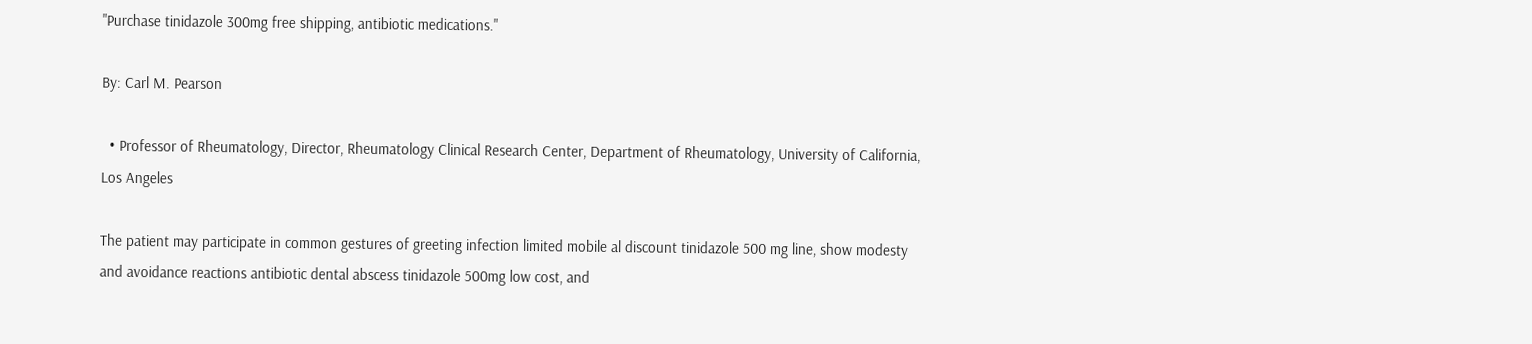"Purchase tinidazole 300mg free shipping, antibiotic medications."

By: Carl M. Pearson

  • Professor of Rheumatology, Director, Rheumatology Clinical Research Center, Department of Rheumatology, University of California, Los Angeles

The patient may participate in common gestures of greeting infection limited mobile al discount tinidazole 500 mg line, show modesty and avoidance reactions antibiotic dental abscess tinidazole 500mg low cost, and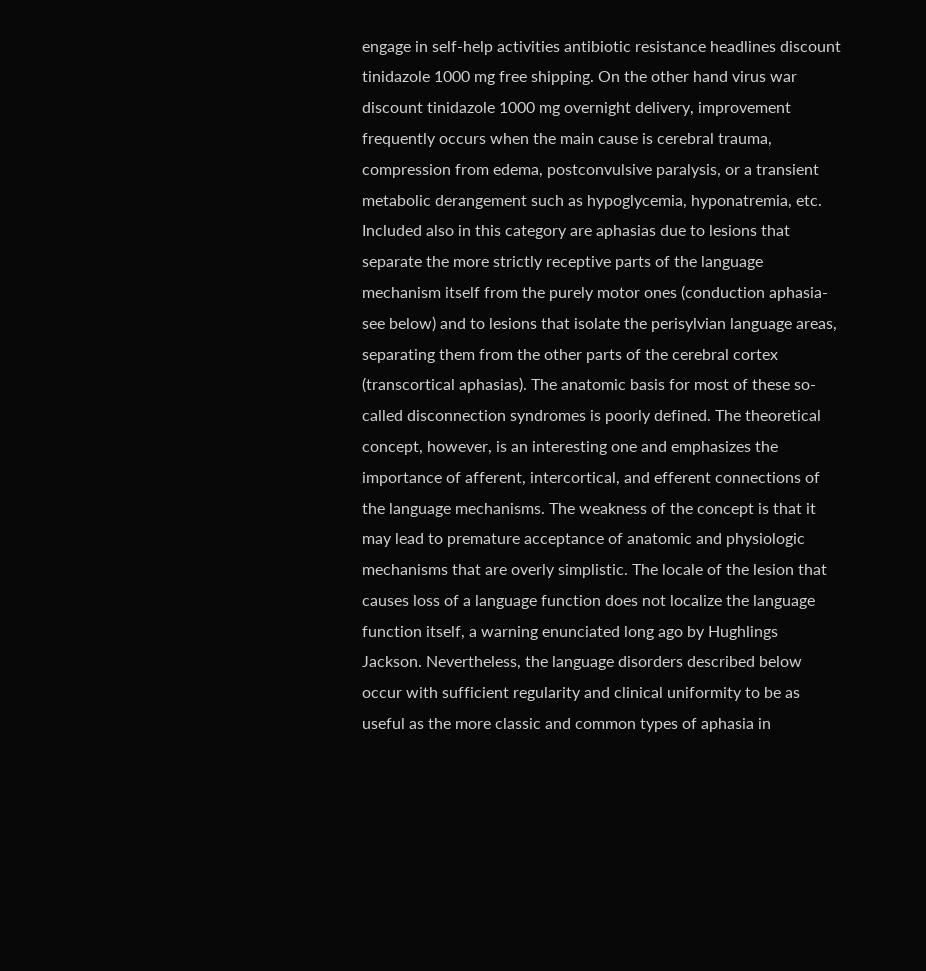engage in self-help activities antibiotic resistance headlines discount tinidazole 1000 mg free shipping. On the other hand virus war discount tinidazole 1000 mg overnight delivery, improvement frequently occurs when the main cause is cerebral trauma, compression from edema, postconvulsive paralysis, or a transient metabolic derangement such as hypoglycemia, hyponatremia, etc. Included also in this category are aphasias due to lesions that separate the more strictly receptive parts of the language mechanism itself from the purely motor ones (conduction aphasia- see below) and to lesions that isolate the perisylvian language areas, separating them from the other parts of the cerebral cortex (transcortical aphasias). The anatomic basis for most of these so-called disconnection syndromes is poorly defined. The theoretical concept, however, is an interesting one and emphasizes the importance of afferent, intercortical, and efferent connections of the language mechanisms. The weakness of the concept is that it may lead to premature acceptance of anatomic and physiologic mechanisms that are overly simplistic. The locale of the lesion that causes loss of a language function does not localize the language function itself, a warning enunciated long ago by Hughlings Jackson. Nevertheless, the language disorders described below occur with sufficient regularity and clinical uniformity to be as useful as the more classic and common types of aphasia in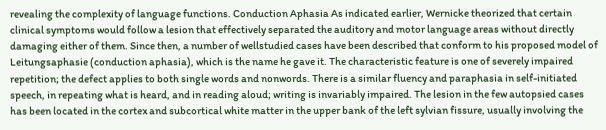revealing the complexity of language functions. Conduction Aphasia As indicated earlier, Wernicke theorized that certain clinical symptoms would follow a lesion that effectively separated the auditory and motor language areas without directly damaging either of them. Since then, a number of wellstudied cases have been described that conform to his proposed model of Leitungsaphasie (conduction aphasia), which is the name he gave it. The characteristic feature is one of severely impaired repetition; the defect applies to both single words and nonwords. There is a similar fluency and paraphasia in self-initiated speech, in repeating what is heard, and in reading aloud; writing is invariably impaired. The lesion in the few autopsied cases has been located in the cortex and subcortical white matter in the upper bank of the left sylvian fissure, usually involving the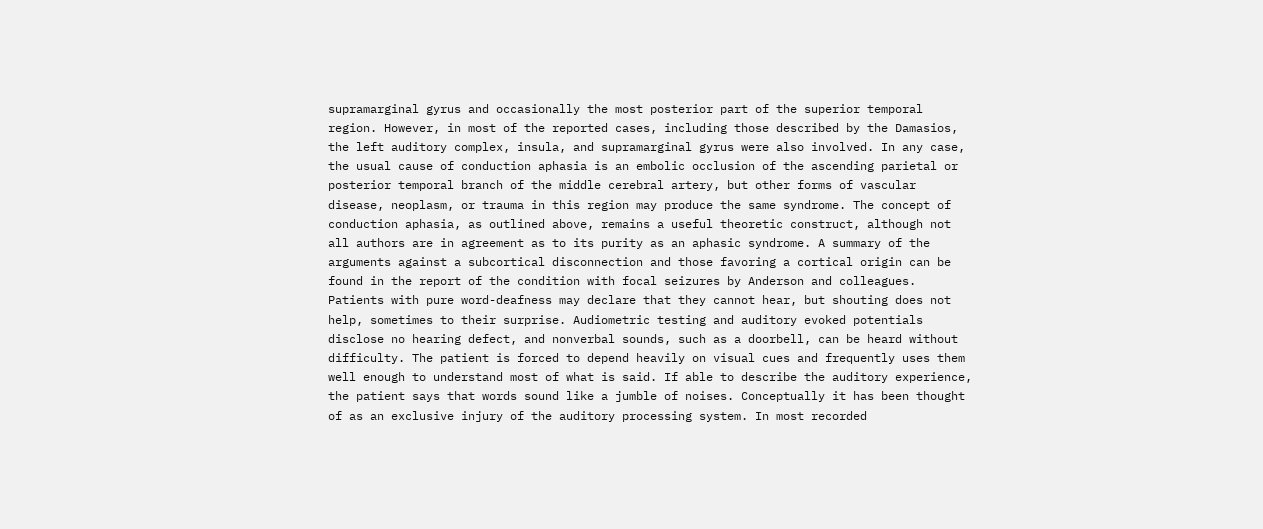supramarginal gyrus and occasionally the most posterior part of the superior temporal region. However, in most of the reported cases, including those described by the Damasios, the left auditory complex, insula, and supramarginal gyrus were also involved. In any case, the usual cause of conduction aphasia is an embolic occlusion of the ascending parietal or posterior temporal branch of the middle cerebral artery, but other forms of vascular disease, neoplasm, or trauma in this region may produce the same syndrome. The concept of conduction aphasia, as outlined above, remains a useful theoretic construct, although not all authors are in agreement as to its purity as an aphasic syndrome. A summary of the arguments against a subcortical disconnection and those favoring a cortical origin can be found in the report of the condition with focal seizures by Anderson and colleagues. Patients with pure word-deafness may declare that they cannot hear, but shouting does not help, sometimes to their surprise. Audiometric testing and auditory evoked potentials disclose no hearing defect, and nonverbal sounds, such as a doorbell, can be heard without difficulty. The patient is forced to depend heavily on visual cues and frequently uses them well enough to understand most of what is said. If able to describe the auditory experience, the patient says that words sound like a jumble of noises. Conceptually it has been thought of as an exclusive injury of the auditory processing system. In most recorded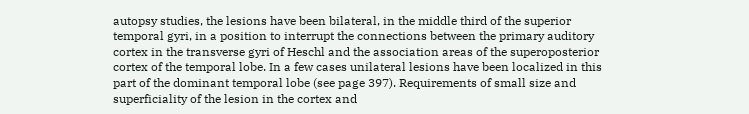autopsy studies, the lesions have been bilateral, in the middle third of the superior temporal gyri, in a position to interrupt the connections between the primary auditory cortex in the transverse gyri of Heschl and the association areas of the superoposterior cortex of the temporal lobe. In a few cases unilateral lesions have been localized in this part of the dominant temporal lobe (see page 397). Requirements of small size and superficiality of the lesion in the cortex and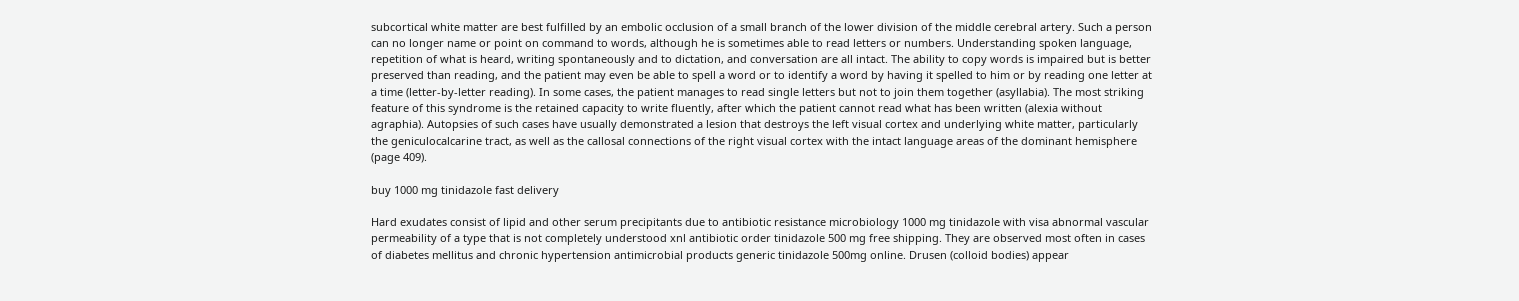subcortical white matter are best fulfilled by an embolic occlusion of a small branch of the lower division of the middle cerebral artery. Such a person can no longer name or point on command to words, although he is sometimes able to read letters or numbers. Understanding spoken language, repetition of what is heard, writing spontaneously and to dictation, and conversation are all intact. The ability to copy words is impaired but is better preserved than reading, and the patient may even be able to spell a word or to identify a word by having it spelled to him or by reading one letter at a time (letter-by-letter reading). In some cases, the patient manages to read single letters but not to join them together (asyllabia). The most striking feature of this syndrome is the retained capacity to write fluently, after which the patient cannot read what has been written (alexia without agraphia). Autopsies of such cases have usually demonstrated a lesion that destroys the left visual cortex and underlying white matter, particularly the geniculocalcarine tract, as well as the callosal connections of the right visual cortex with the intact language areas of the dominant hemisphere (page 409).

buy 1000 mg tinidazole fast delivery

Hard exudates consist of lipid and other serum precipitants due to antibiotic resistance microbiology 1000 mg tinidazole with visa abnormal vascular permeability of a type that is not completely understood xnl antibiotic order tinidazole 500 mg free shipping. They are observed most often in cases of diabetes mellitus and chronic hypertension antimicrobial products generic tinidazole 500mg online. Drusen (colloid bodies) appear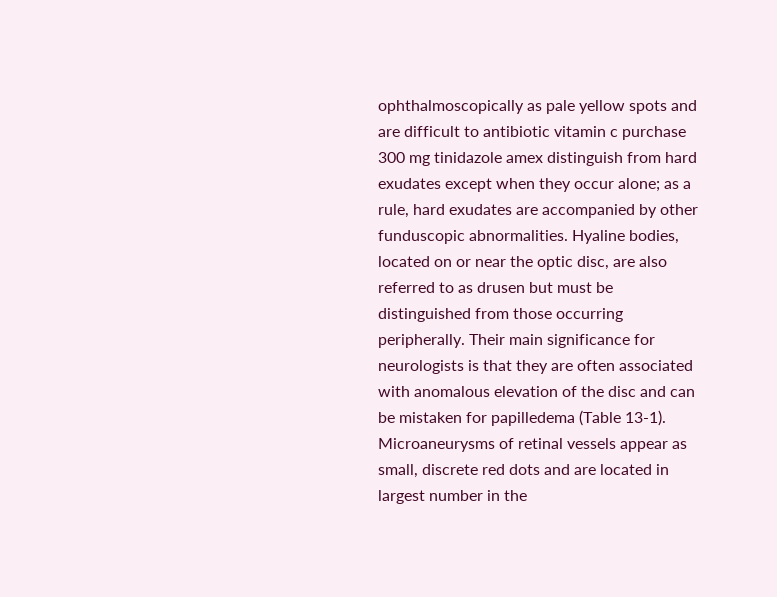ophthalmoscopically as pale yellow spots and are difficult to antibiotic vitamin c purchase 300 mg tinidazole amex distinguish from hard exudates except when they occur alone; as a rule, hard exudates are accompanied by other funduscopic abnormalities. Hyaline bodies, located on or near the optic disc, are also referred to as drusen but must be distinguished from those occurring peripherally. Their main significance for neurologists is that they are often associated with anomalous elevation of the disc and can be mistaken for papilledema (Table 13-1). Microaneurysms of retinal vessels appear as small, discrete red dots and are located in largest number in the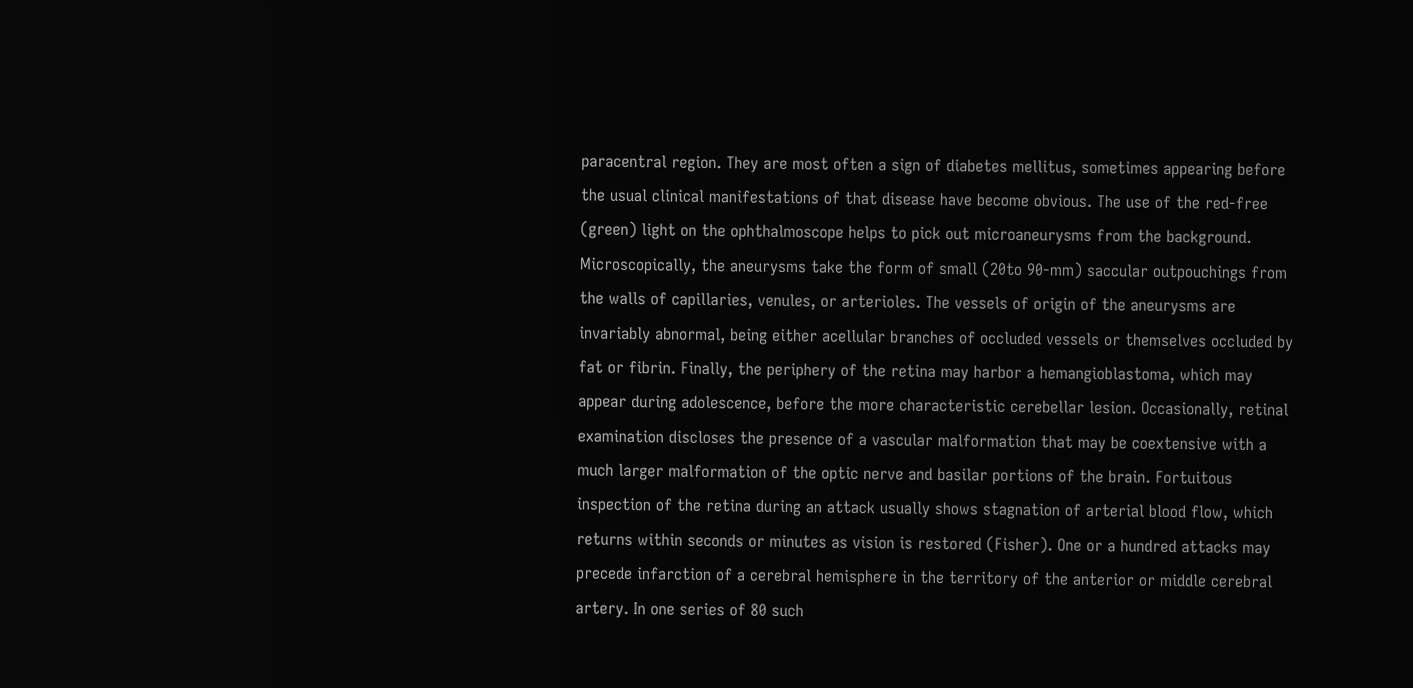paracentral region. They are most often a sign of diabetes mellitus, sometimes appearing before the usual clinical manifestations of that disease have become obvious. The use of the red-free (green) light on the ophthalmoscope helps to pick out microaneurysms from the background. Microscopically, the aneurysms take the form of small (20to 90-mm) saccular outpouchings from the walls of capillaries, venules, or arterioles. The vessels of origin of the aneurysms are invariably abnormal, being either acellular branches of occluded vessels or themselves occluded by fat or fibrin. Finally, the periphery of the retina may harbor a hemangioblastoma, which may appear during adolescence, before the more characteristic cerebellar lesion. Occasionally, retinal examination discloses the presence of a vascular malformation that may be coextensive with a much larger malformation of the optic nerve and basilar portions of the brain. Fortuitous inspection of the retina during an attack usually shows stagnation of arterial blood flow, which returns within seconds or minutes as vision is restored (Fisher). One or a hundred attacks may precede infarction of a cerebral hemisphere in the territory of the anterior or middle cerebral artery. In one series of 80 such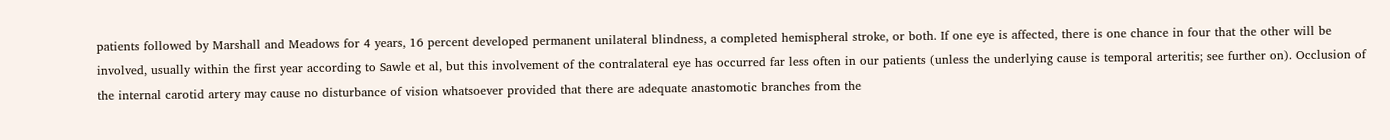patients followed by Marshall and Meadows for 4 years, 16 percent developed permanent unilateral blindness, a completed hemispheral stroke, or both. If one eye is affected, there is one chance in four that the other will be involved, usually within the first year according to Sawle et al, but this involvement of the contralateral eye has occurred far less often in our patients (unless the underlying cause is temporal arteritis; see further on). Occlusion of the internal carotid artery may cause no disturbance of vision whatsoever provided that there are adequate anastomotic branches from the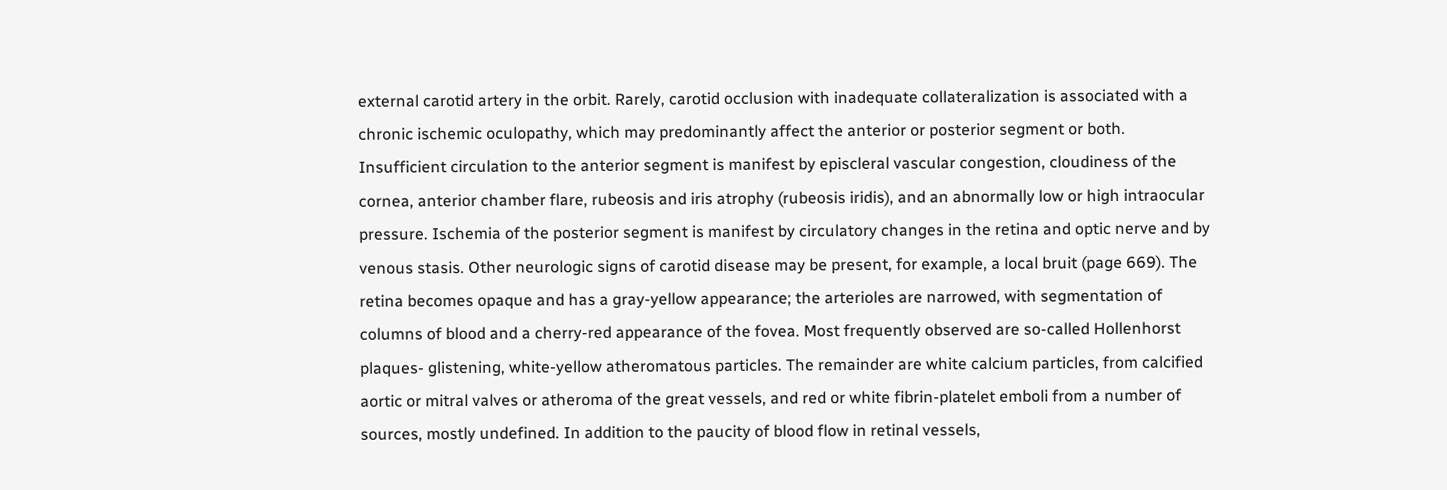external carotid artery in the orbit. Rarely, carotid occlusion with inadequate collateralization is associated with a chronic ischemic oculopathy, which may predominantly affect the anterior or posterior segment or both. Insufficient circulation to the anterior segment is manifest by episcleral vascular congestion, cloudiness of the cornea, anterior chamber flare, rubeosis and iris atrophy (rubeosis iridis), and an abnormally low or high intraocular pressure. Ischemia of the posterior segment is manifest by circulatory changes in the retina and optic nerve and by venous stasis. Other neurologic signs of carotid disease may be present, for example, a local bruit (page 669). The retina becomes opaque and has a gray-yellow appearance; the arterioles are narrowed, with segmentation of columns of blood and a cherry-red appearance of the fovea. Most frequently observed are so-called Hollenhorst plaques- glistening, white-yellow atheromatous particles. The remainder are white calcium particles, from calcified aortic or mitral valves or atheroma of the great vessels, and red or white fibrin-platelet emboli from a number of sources, mostly undefined. In addition to the paucity of blood flow in retinal vessels,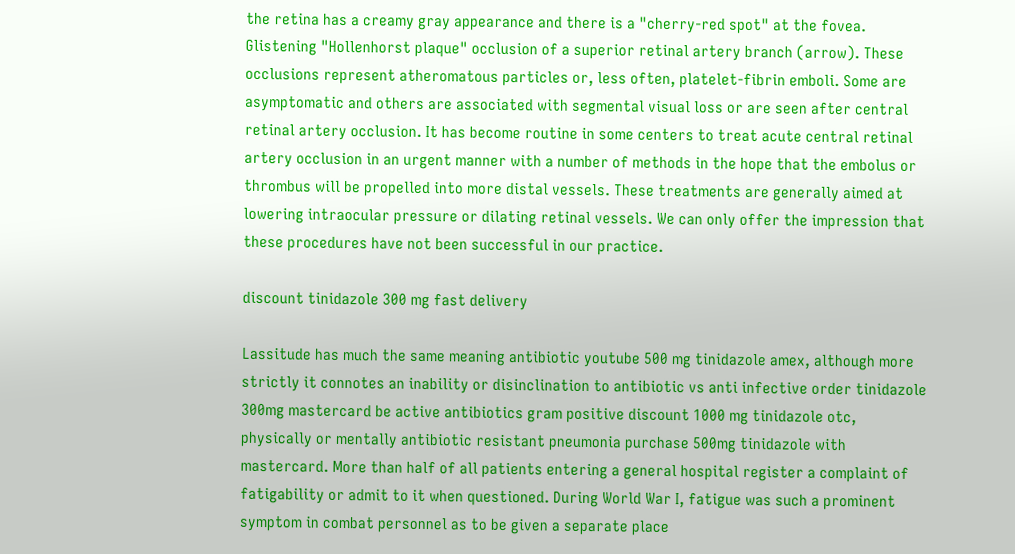the retina has a creamy gray appearance and there is a "cherry-red spot" at the fovea. Glistening "Hollenhorst plaque" occlusion of a superior retinal artery branch (arrow). These occlusions represent atheromatous particles or, less often, platelet-fibrin emboli. Some are asymptomatic and others are associated with segmental visual loss or are seen after central retinal artery occlusion. It has become routine in some centers to treat acute central retinal artery occlusion in an urgent manner with a number of methods in the hope that the embolus or thrombus will be propelled into more distal vessels. These treatments are generally aimed at lowering intraocular pressure or dilating retinal vessels. We can only offer the impression that these procedures have not been successful in our practice.

discount tinidazole 300 mg fast delivery

Lassitude has much the same meaning antibiotic youtube 500 mg tinidazole amex, although more strictly it connotes an inability or disinclination to antibiotic vs anti infective order tinidazole 300mg mastercard be active antibiotics gram positive discount 1000 mg tinidazole otc, physically or mentally antibiotic resistant pneumonia purchase 500mg tinidazole with mastercard. More than half of all patients entering a general hospital register a complaint of fatigability or admit to it when questioned. During World War I, fatigue was such a prominent symptom in combat personnel as to be given a separate place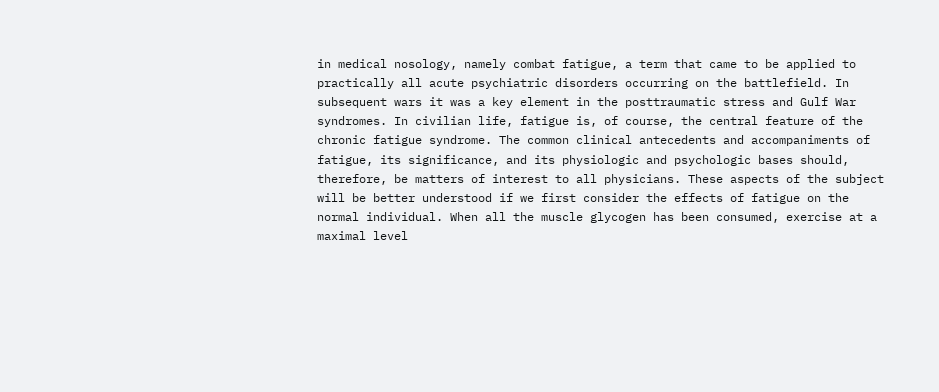in medical nosology, namely combat fatigue, a term that came to be applied to practically all acute psychiatric disorders occurring on the battlefield. In subsequent wars it was a key element in the posttraumatic stress and Gulf War syndromes. In civilian life, fatigue is, of course, the central feature of the chronic fatigue syndrome. The common clinical antecedents and accompaniments of fatigue, its significance, and its physiologic and psychologic bases should, therefore, be matters of interest to all physicians. These aspects of the subject will be better understood if we first consider the effects of fatigue on the normal individual. When all the muscle glycogen has been consumed, exercise at a maximal level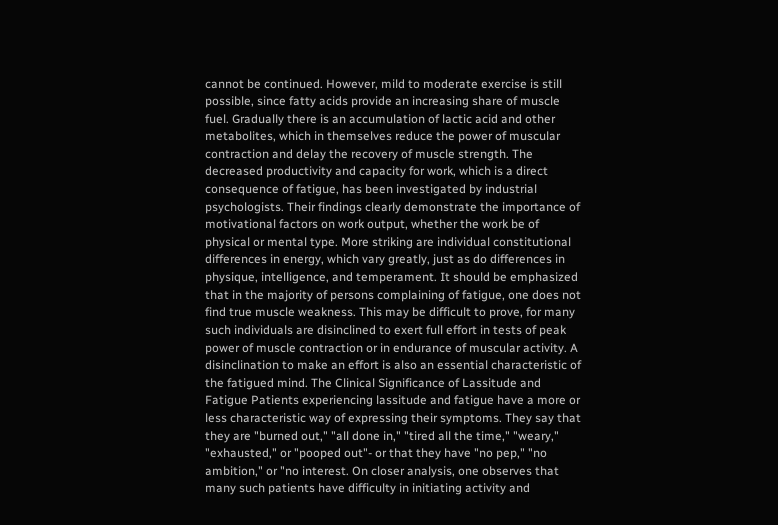cannot be continued. However, mild to moderate exercise is still possible, since fatty acids provide an increasing share of muscle fuel. Gradually there is an accumulation of lactic acid and other metabolites, which in themselves reduce the power of muscular contraction and delay the recovery of muscle strength. The decreased productivity and capacity for work, which is a direct consequence of fatigue, has been investigated by industrial psychologists. Their findings clearly demonstrate the importance of motivational factors on work output, whether the work be of physical or mental type. More striking are individual constitutional differences in energy, which vary greatly, just as do differences in physique, intelligence, and temperament. It should be emphasized that in the majority of persons complaining of fatigue, one does not find true muscle weakness. This may be difficult to prove, for many such individuals are disinclined to exert full effort in tests of peak power of muscle contraction or in endurance of muscular activity. A disinclination to make an effort is also an essential characteristic of the fatigued mind. The Clinical Significance of Lassitude and Fatigue Patients experiencing lassitude and fatigue have a more or less characteristic way of expressing their symptoms. They say that they are "burned out," "all done in," "tired all the time," "weary," "exhausted," or "pooped out"- or that they have "no pep," "no ambition," or "no interest. On closer analysis, one observes that many such patients have difficulty in initiating activity and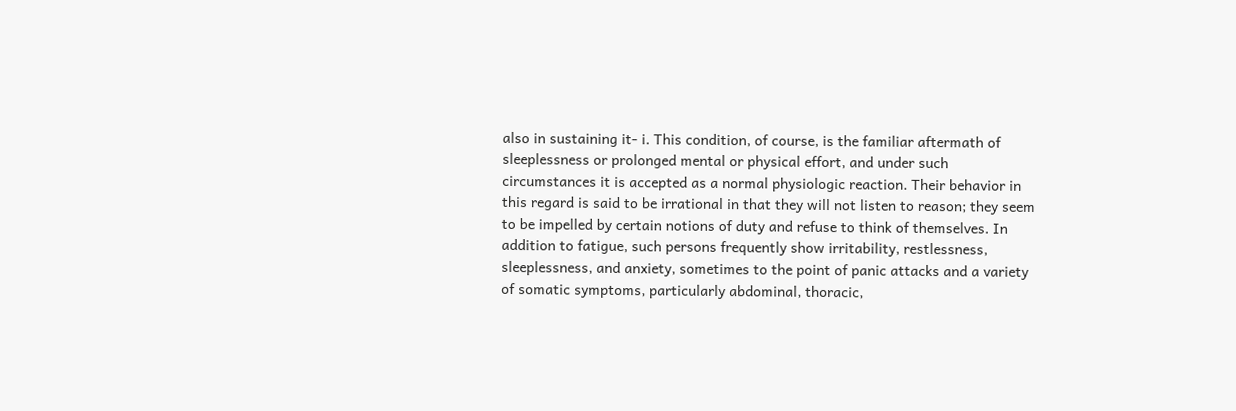also in sustaining it- i. This condition, of course, is the familiar aftermath of sleeplessness or prolonged mental or physical effort, and under such circumstances it is accepted as a normal physiologic reaction. Their behavior in this regard is said to be irrational in that they will not listen to reason; they seem to be impelled by certain notions of duty and refuse to think of themselves. In addition to fatigue, such persons frequently show irritability, restlessness, sleeplessness, and anxiety, sometimes to the point of panic attacks and a variety of somatic symptoms, particularly abdominal, thoracic,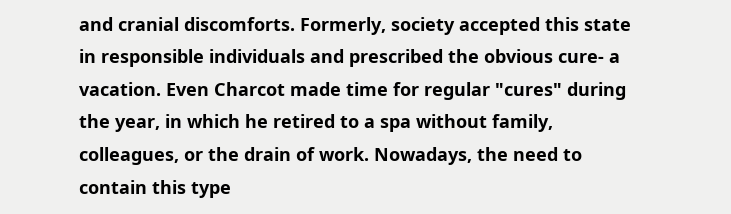and cranial discomforts. Formerly, society accepted this state in responsible individuals and prescribed the obvious cure- a vacation. Even Charcot made time for regular "cures" during the year, in which he retired to a spa without family, colleagues, or the drain of work. Nowadays, the need to contain this type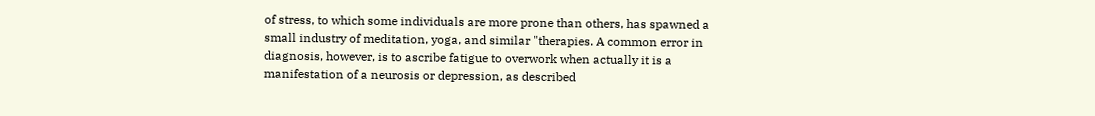of stress, to which some individuals are more prone than others, has spawned a small industry of meditation, yoga, and similar "therapies. A common error in diagnosis, however, is to ascribe fatigue to overwork when actually it is a manifestation of a neurosis or depression, as described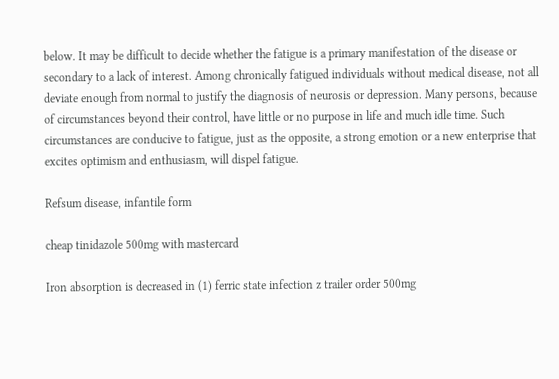below. It may be difficult to decide whether the fatigue is a primary manifestation of the disease or secondary to a lack of interest. Among chronically fatigued individuals without medical disease, not all deviate enough from normal to justify the diagnosis of neurosis or depression. Many persons, because of circumstances beyond their control, have little or no purpose in life and much idle time. Such circumstances are conducive to fatigue, just as the opposite, a strong emotion or a new enterprise that excites optimism and enthusiasm, will dispel fatigue.

Refsum disease, infantile form

cheap tinidazole 500mg with mastercard

Iron absorption is decreased in (1) ferric state infection z trailer order 500mg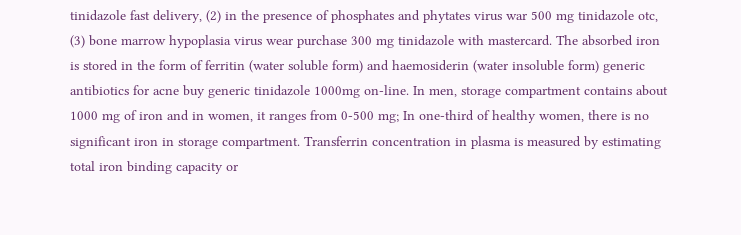tinidazole fast delivery, (2) in the presence of phosphates and phytates virus war 500 mg tinidazole otc, (3) bone marrow hypoplasia virus wear purchase 300 mg tinidazole with mastercard. The absorbed iron is stored in the form of ferritin (water soluble form) and haemosiderin (water insoluble form) generic antibiotics for acne buy generic tinidazole 1000mg on-line. In men, storage compartment contains about 1000 mg of iron and in women, it ranges from 0-500 mg; In one-third of healthy women, there is no significant iron in storage compartment. Transferrin concentration in plasma is measured by estimating total iron binding capacity or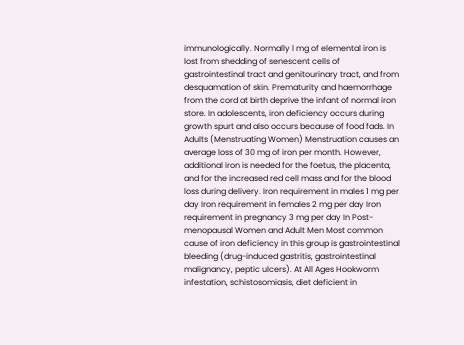immunologically. Normally l mg of elemental iron is lost from shedding of senescent cells of gastrointestinal tract and genitourinary tract, and from desquamation of skin. Prematurity and haemorrhage from the cord at birth deprive the infant of normal iron store. In adolescents, iron deficiency occurs during growth spurt and also occurs because of food fads. In Adults (Menstruating Women) Menstruation causes an average loss of 30 mg of iron per month. However, additional iron is needed for the foetus, the placenta, and for the increased red cell mass and for the blood loss during delivery. Iron requirement in males 1 mg per day Iron requirement in females 2 mg per day Iron requirement in pregnancy 3 mg per day In Post-menopausal Women and Adult Men Most common cause of iron deficiency in this group is gastrointestinal bleeding (drug-induced gastritis, gastrointestinal malignancy, peptic ulcers). At All Ages Hookworm infestation, schistosomiasis, diet deficient in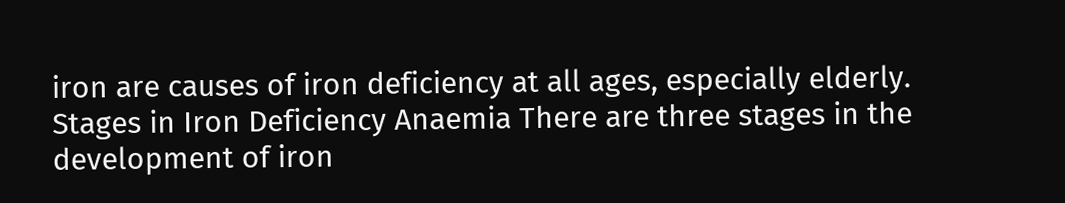iron are causes of iron deficiency at all ages, especially elderly. Stages in Iron Deficiency Anaemia There are three stages in the development of iron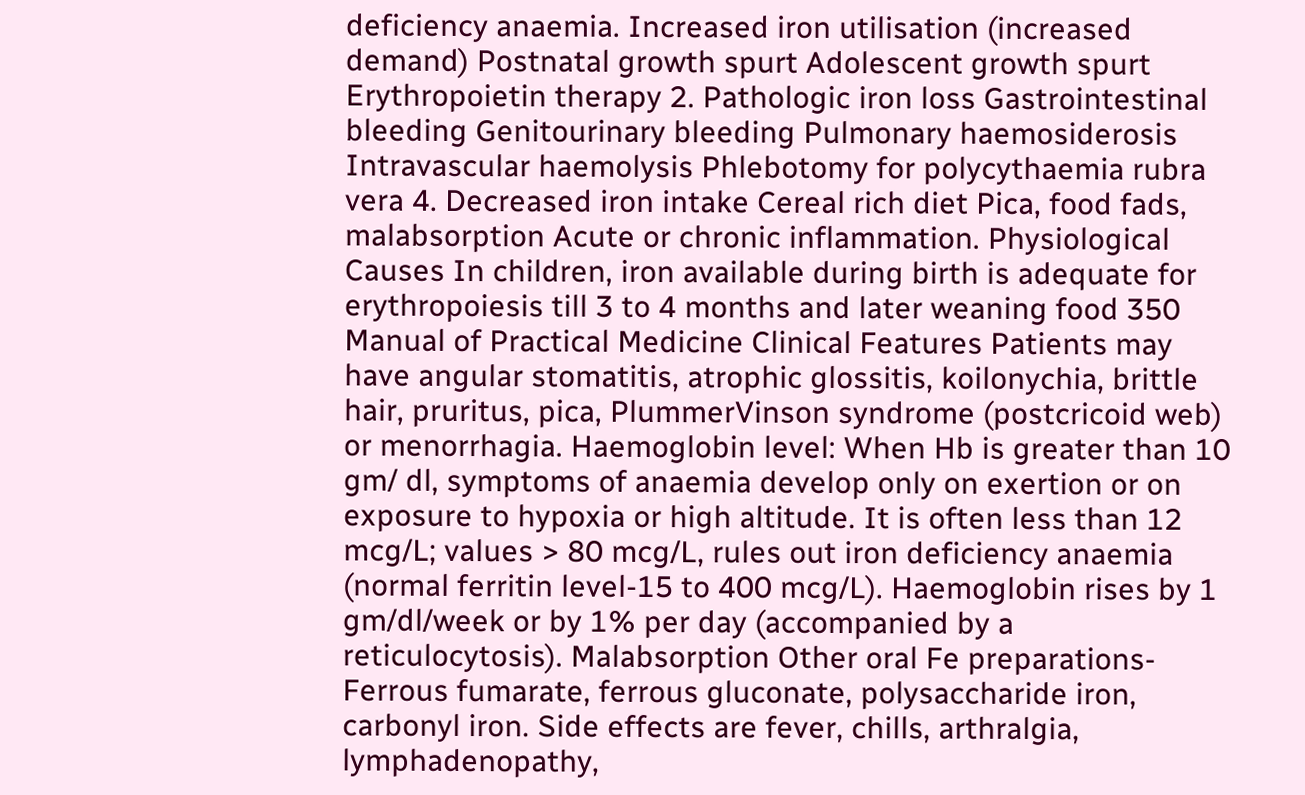deficiency anaemia. Increased iron utilisation (increased demand) Postnatal growth spurt Adolescent growth spurt Erythropoietin therapy 2. Pathologic iron loss Gastrointestinal bleeding Genitourinary bleeding Pulmonary haemosiderosis Intravascular haemolysis Phlebotomy for polycythaemia rubra vera 4. Decreased iron intake Cereal rich diet Pica, food fads, malabsorption Acute or chronic inflammation. Physiological Causes In children, iron available during birth is adequate for erythropoiesis till 3 to 4 months and later weaning food 350 Manual of Practical Medicine Clinical Features Patients may have angular stomatitis, atrophic glossitis, koilonychia, brittle hair, pruritus, pica, PlummerVinson syndrome (postcricoid web) or menorrhagia. Haemoglobin level: When Hb is greater than 10 gm/ dl, symptoms of anaemia develop only on exertion or on exposure to hypoxia or high altitude. It is often less than 12 mcg/L; values > 80 mcg/L, rules out iron deficiency anaemia (normal ferritin level-15 to 400 mcg/L). Haemoglobin rises by 1 gm/dl/week or by 1% per day (accompanied by a reticulocytosis). Malabsorption Other oral Fe preparations-Ferrous fumarate, ferrous gluconate, polysaccharide iron, carbonyl iron. Side effects are fever, chills, arthralgia, lymphadenopathy,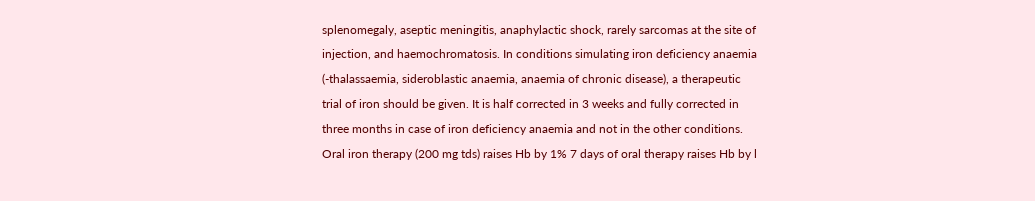splenomegaly, aseptic meningitis, anaphylactic shock, rarely sarcomas at the site of injection, and haemochromatosis. In conditions simulating iron deficiency anaemia (-thalassaemia, sideroblastic anaemia, anaemia of chronic disease), a therapeutic trial of iron should be given. It is half corrected in 3 weeks and fully corrected in three months in case of iron deficiency anaemia and not in the other conditions. Oral iron therapy (200 mg tds) raises Hb by 1% 7 days of oral therapy raises Hb by l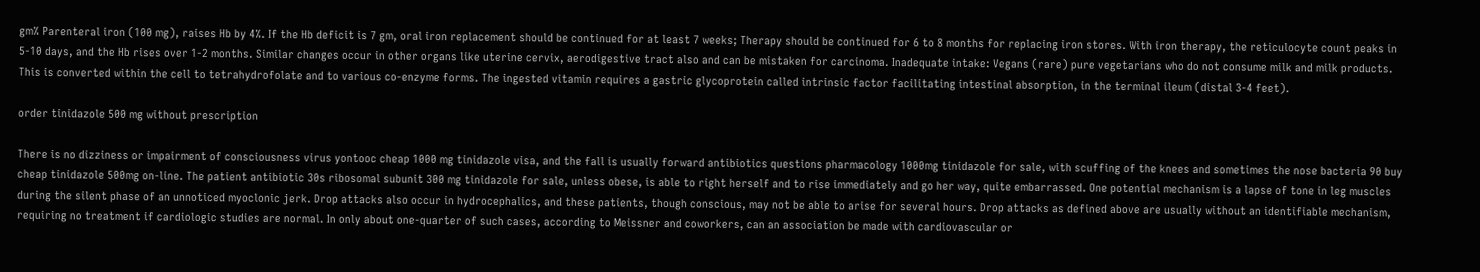gm% Parenteral iron (100 mg), raises Hb by 4%. If the Hb deficit is 7 gm, oral iron replacement should be continued for at least 7 weeks; Therapy should be continued for 6 to 8 months for replacing iron stores. With iron therapy, the reticulocyte count peaks in 5-10 days, and the Hb rises over 1-2 months. Similar changes occur in other organs like uterine cervix, aerodigestive tract also and can be mistaken for carcinoma. Inadequate intake: Vegans (rare) pure vegetarians who do not consume milk and milk products. This is converted within the cell to tetrahydrofolate and to various co-enzyme forms. The ingested vitamin requires a gastric glycoprotein called intrinsic factor facilitating intestinal absorption, in the terminal ileum (distal 3-4 feet).

order tinidazole 500 mg without prescription

There is no dizziness or impairment of consciousness virus yontooc cheap 1000 mg tinidazole visa, and the fall is usually forward antibiotics questions pharmacology 1000mg tinidazole for sale, with scuffing of the knees and sometimes the nose bacteria 90 buy cheap tinidazole 500mg on-line. The patient antibiotic 30s ribosomal subunit 300 mg tinidazole for sale, unless obese, is able to right herself and to rise immediately and go her way, quite embarrassed. One potential mechanism is a lapse of tone in leg muscles during the silent phase of an unnoticed myoclonic jerk. Drop attacks also occur in hydrocephalics, and these patients, though conscious, may not be able to arise for several hours. Drop attacks as defined above are usually without an identifiable mechanism, requiring no treatment if cardiologic studies are normal. In only about one-quarter of such cases, according to Meissner and coworkers, can an association be made with cardiovascular or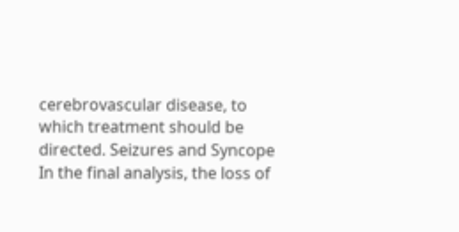cerebrovascular disease, to which treatment should be directed. Seizures and Syncope In the final analysis, the loss of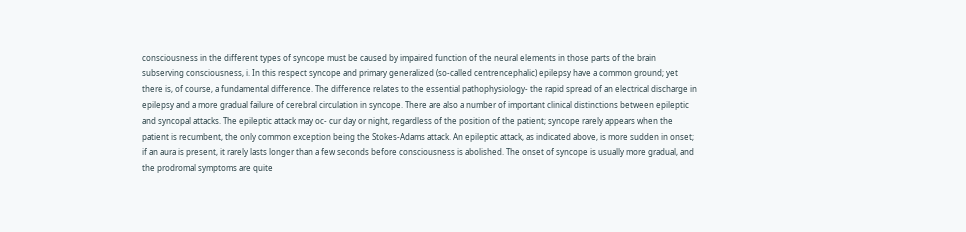consciousness in the different types of syncope must be caused by impaired function of the neural elements in those parts of the brain subserving consciousness, i. In this respect syncope and primary generalized (so-called centrencephalic) epilepsy have a common ground; yet there is, of course, a fundamental difference. The difference relates to the essential pathophysiology- the rapid spread of an electrical discharge in epilepsy and a more gradual failure of cerebral circulation in syncope. There are also a number of important clinical distinctions between epileptic and syncopal attacks. The epileptic attack may oc- cur day or night, regardless of the position of the patient; syncope rarely appears when the patient is recumbent, the only common exception being the Stokes-Adams attack. An epileptic attack, as indicated above, is more sudden in onset; if an aura is present, it rarely lasts longer than a few seconds before consciousness is abolished. The onset of syncope is usually more gradual, and the prodromal symptoms are quite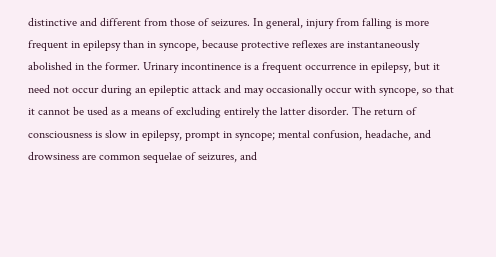distinctive and different from those of seizures. In general, injury from falling is more frequent in epilepsy than in syncope, because protective reflexes are instantaneously abolished in the former. Urinary incontinence is a frequent occurrence in epilepsy, but it need not occur during an epileptic attack and may occasionally occur with syncope, so that it cannot be used as a means of excluding entirely the latter disorder. The return of consciousness is slow in epilepsy, prompt in syncope; mental confusion, headache, and drowsiness are common sequelae of seizures, and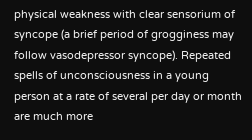physical weakness with clear sensorium of syncope (a brief period of grogginess may follow vasodepressor syncope). Repeated spells of unconsciousness in a young person at a rate of several per day or month are much more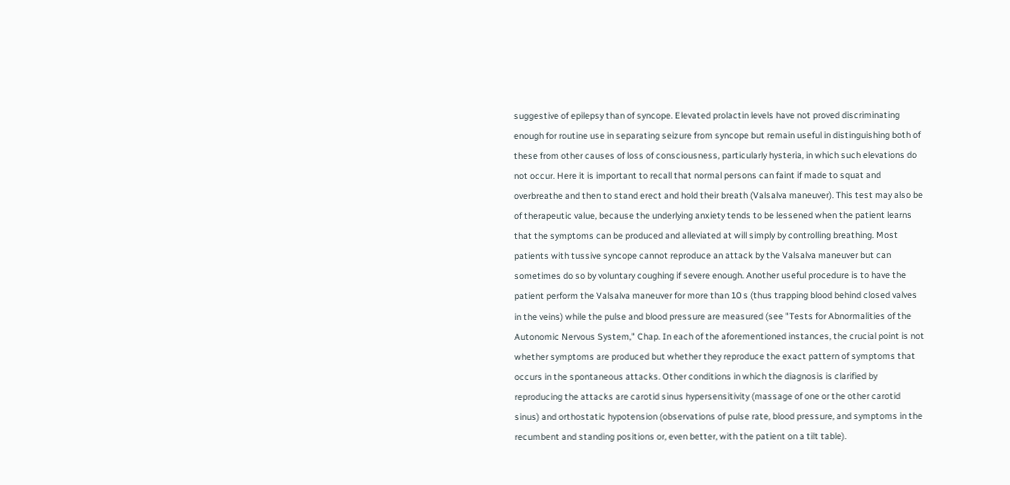suggestive of epilepsy than of syncope. Elevated prolactin levels have not proved discriminating enough for routine use in separating seizure from syncope but remain useful in distinguishing both of these from other causes of loss of consciousness, particularly hysteria, in which such elevations do not occur. Here it is important to recall that normal persons can faint if made to squat and overbreathe and then to stand erect and hold their breath (Valsalva maneuver). This test may also be of therapeutic value, because the underlying anxiety tends to be lessened when the patient learns that the symptoms can be produced and alleviated at will simply by controlling breathing. Most patients with tussive syncope cannot reproduce an attack by the Valsalva maneuver but can sometimes do so by voluntary coughing if severe enough. Another useful procedure is to have the patient perform the Valsalva maneuver for more than 10 s (thus trapping blood behind closed valves in the veins) while the pulse and blood pressure are measured (see "Tests for Abnormalities of the Autonomic Nervous System," Chap. In each of the aforementioned instances, the crucial point is not whether symptoms are produced but whether they reproduce the exact pattern of symptoms that occurs in the spontaneous attacks. Other conditions in which the diagnosis is clarified by reproducing the attacks are carotid sinus hypersensitivity (massage of one or the other carotid sinus) and orthostatic hypotension (observations of pulse rate, blood pressure, and symptoms in the recumbent and standing positions or, even better, with the patient on a tilt table).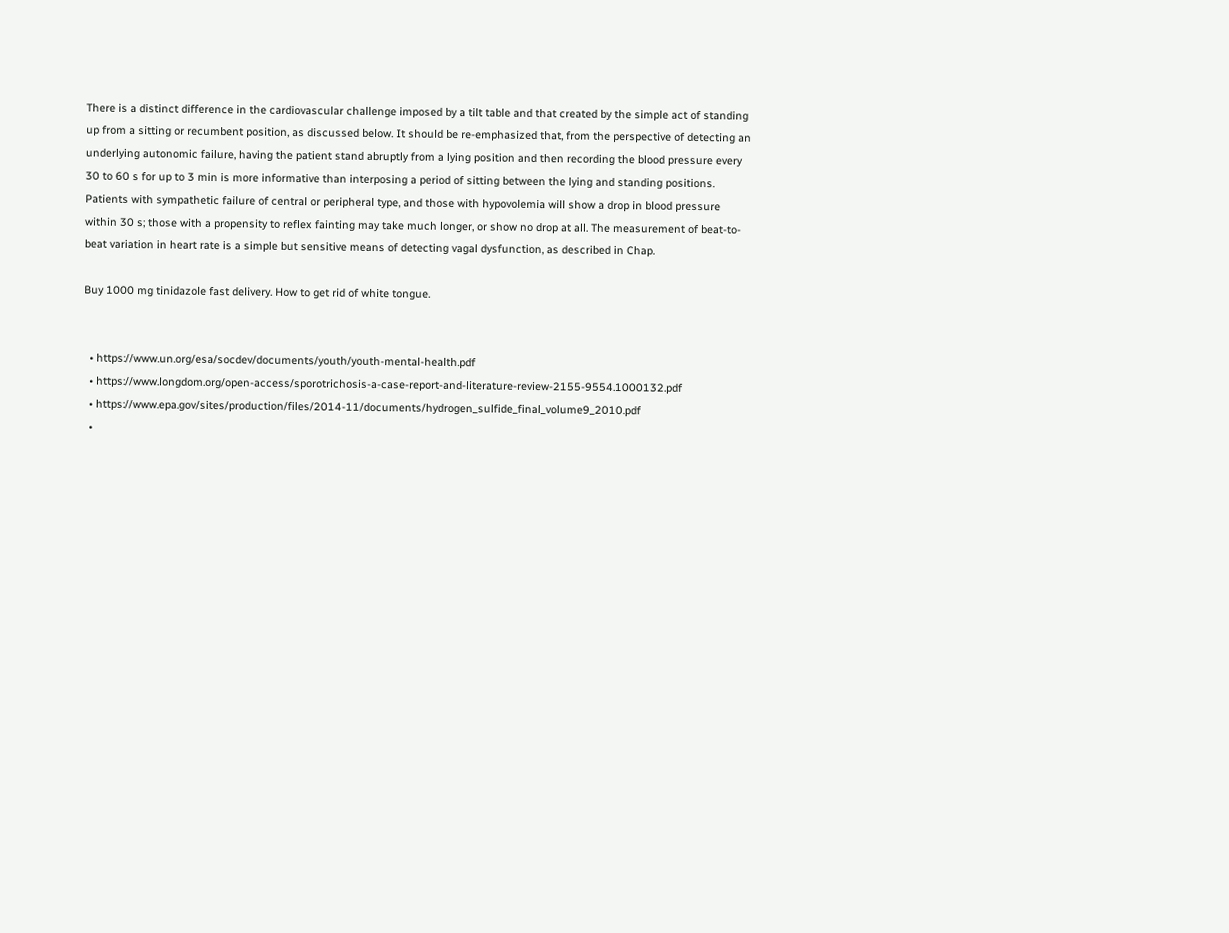There is a distinct difference in the cardiovascular challenge imposed by a tilt table and that created by the simple act of standing up from a sitting or recumbent position, as discussed below. It should be re-emphasized that, from the perspective of detecting an underlying autonomic failure, having the patient stand abruptly from a lying position and then recording the blood pressure every 30 to 60 s for up to 3 min is more informative than interposing a period of sitting between the lying and standing positions. Patients with sympathetic failure of central or peripheral type, and those with hypovolemia will show a drop in blood pressure within 30 s; those with a propensity to reflex fainting may take much longer, or show no drop at all. The measurement of beat-to-beat variation in heart rate is a simple but sensitive means of detecting vagal dysfunction, as described in Chap.

Buy 1000 mg tinidazole fast delivery. How to get rid of white tongue.


  • https://www.un.org/esa/socdev/documents/youth/youth-mental-health.pdf
  • https://www.longdom.org/open-access/sporotrichosis-a-case-report-and-literature-review-2155-9554.1000132.pdf
  • https://www.epa.gov/sites/production/files/2014-11/documents/hydrogen_sulfide_final_volume9_2010.pdf
  •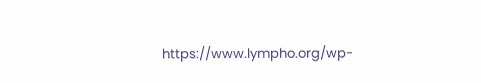https://www.lympho.org/wp-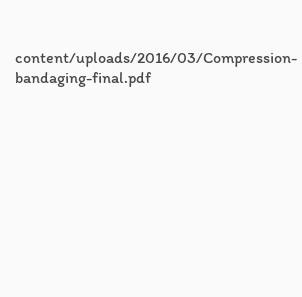content/uploads/2016/03/Compression-bandaging-final.pdf